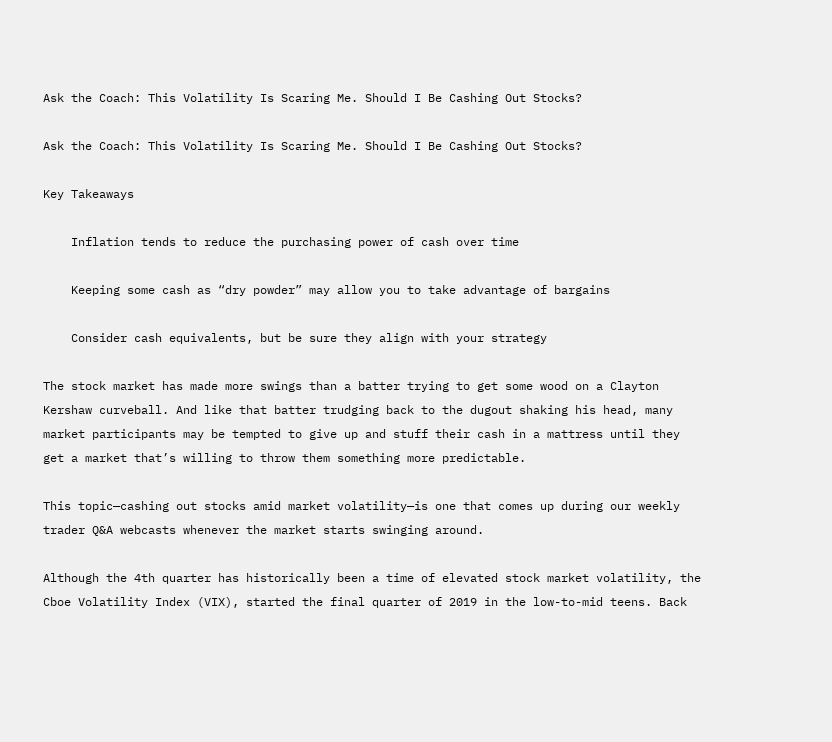Ask the Coach: This Volatility Is Scaring Me. Should I Be Cashing Out Stocks?

Ask the Coach: This Volatility Is Scaring Me. Should I Be Cashing Out Stocks?

Key Takeaways

    Inflation tends to reduce the purchasing power of cash over time

    Keeping some cash as “dry powder” may allow you to take advantage of bargains

    Consider cash equivalents, but be sure they align with your strategy

The stock market has made more swings than a batter trying to get some wood on a Clayton Kershaw curveball. And like that batter trudging back to the dugout shaking his head, many market participants may be tempted to give up and stuff their cash in a mattress until they get a market that’s willing to throw them something more predictable.

This topic—cashing out stocks amid market volatility—is one that comes up during our weekly trader Q&A webcasts whenever the market starts swinging around.

Although the 4th quarter has historically been a time of elevated stock market volatility, the Cboe Volatility Index (VIX), started the final quarter of 2019 in the low-to-mid teens. Back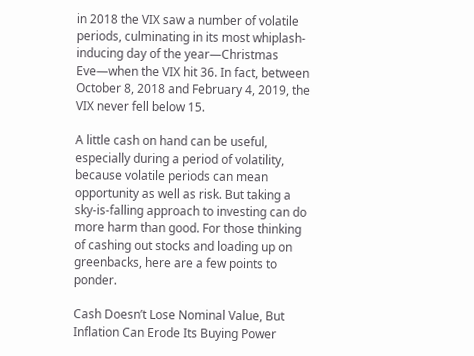in 2018 the VIX saw a number of volatile periods, culminating in its most whiplash-inducing day of the year—Christmas Eve—when the VIX hit 36. In fact, between October 8, 2018 and February 4, 2019, the VIX never fell below 15.

A little cash on hand can be useful, especially during a period of volatility, because volatile periods can mean opportunity as well as risk. But taking a sky-is-falling approach to investing can do more harm than good. For those thinking of cashing out stocks and loading up on greenbacks, here are a few points to ponder.

Cash Doesn’t Lose Nominal Value, But Inflation Can Erode Its Buying Power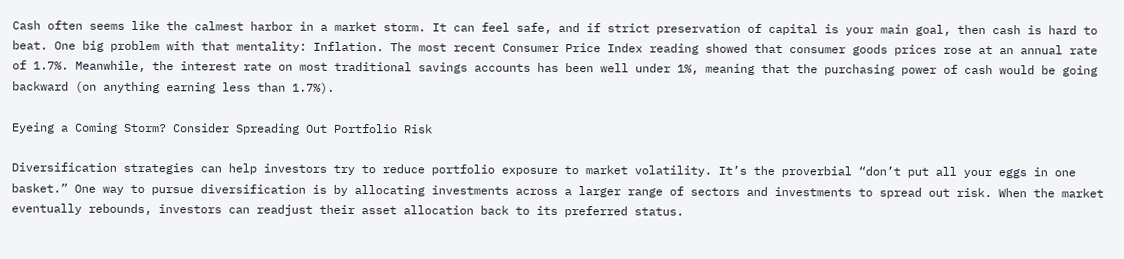Cash often seems like the calmest harbor in a market storm. It can feel safe, and if strict preservation of capital is your main goal, then cash is hard to beat. One big problem with that mentality: Inflation. The most recent Consumer Price Index reading showed that consumer goods prices rose at an annual rate of 1.7%. Meanwhile, the interest rate on most traditional savings accounts has been well under 1%, meaning that the purchasing power of cash would be going backward (on anything earning less than 1.7%).

Eyeing a Coming Storm? Consider Spreading Out Portfolio Risk

Diversification strategies can help investors try to reduce portfolio exposure to market volatility. It’s the proverbial “don’t put all your eggs in one basket.” One way to pursue diversification is by allocating investments across a larger range of sectors and investments to spread out risk. When the market eventually rebounds, investors can readjust their asset allocation back to its preferred status.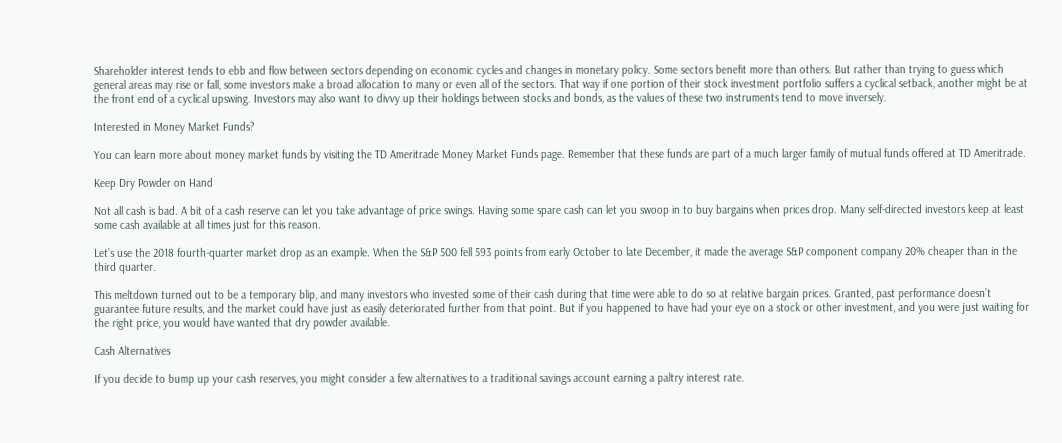Shareholder interest tends to ebb and flow between sectors depending on economic cycles and changes in monetary policy. Some sectors benefit more than others. But rather than trying to guess which general areas may rise or fall, some investors make a broad allocation to many or even all of the sectors. That way if one portion of their stock investment portfolio suffers a cyclical setback, another might be at the front end of a cyclical upswing. Investors may also want to divvy up their holdings between stocks and bonds, as the values of these two instruments tend to move inversely.

Interested in Money Market Funds?

You can learn more about money market funds by visiting the TD Ameritrade Money Market Funds page. Remember that these funds are part of a much larger family of mutual funds offered at TD Ameritrade.

Keep Dry Powder on Hand

Not all cash is bad. A bit of a cash reserve can let you take advantage of price swings. Having some spare cash can let you swoop in to buy bargains when prices drop. Many self-directed investors keep at least some cash available at all times just for this reason.

Let’s use the 2018 fourth-quarter market drop as an example. When the S&P 500 fell 593 points from early October to late December, it made the average S&P component company 20% cheaper than in the third quarter.

This meltdown turned out to be a temporary blip, and many investors who invested some of their cash during that time were able to do so at relative bargain prices. Granted, past performance doesn’t guarantee future results, and the market could have just as easily deteriorated further from that point. But if you happened to have had your eye on a stock or other investment, and you were just waiting for the right price, you would have wanted that dry powder available.

Cash Alternatives

If you decide to bump up your cash reserves, you might consider a few alternatives to a traditional savings account earning a paltry interest rate.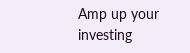Amp up your investing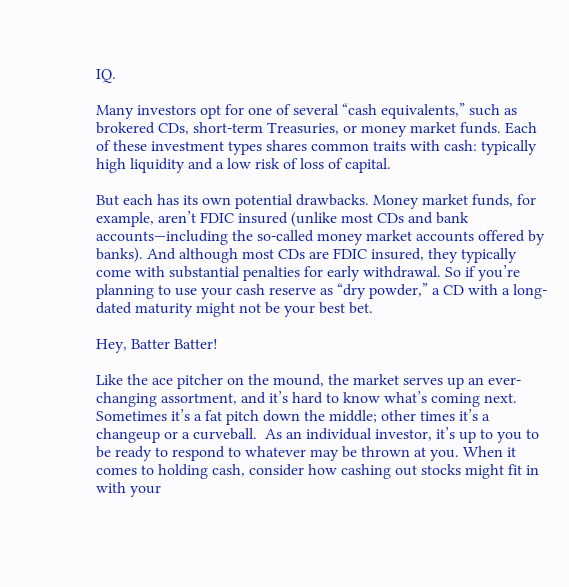IQ.

Many investors opt for one of several “cash equivalents,” such as brokered CDs, short-term Treasuries, or money market funds. Each of these investment types shares common traits with cash: typically high liquidity and a low risk of loss of capital.

But each has its own potential drawbacks. Money market funds, for example, aren’t FDIC insured (unlike most CDs and bank accounts—including the so-called money market accounts offered by banks). And although most CDs are FDIC insured, they typically come with substantial penalties for early withdrawal. So if you’re planning to use your cash reserve as “dry powder,” a CD with a long-dated maturity might not be your best bet.

Hey, Batter Batter!

Like the ace pitcher on the mound, the market serves up an ever-changing assortment, and it’s hard to know what’s coming next. Sometimes it’s a fat pitch down the middle; other times it’s a changeup or a curveball.  As an individual investor, it’s up to you to be ready to respond to whatever may be thrown at you. When it comes to holding cash, consider how cashing out stocks might fit in with your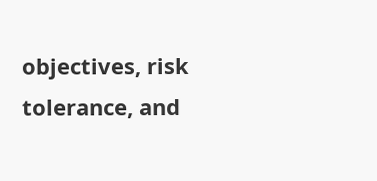objectives, risk tolerance, and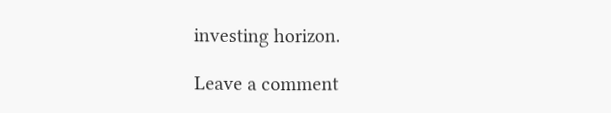investing horizon.

Leave a comment